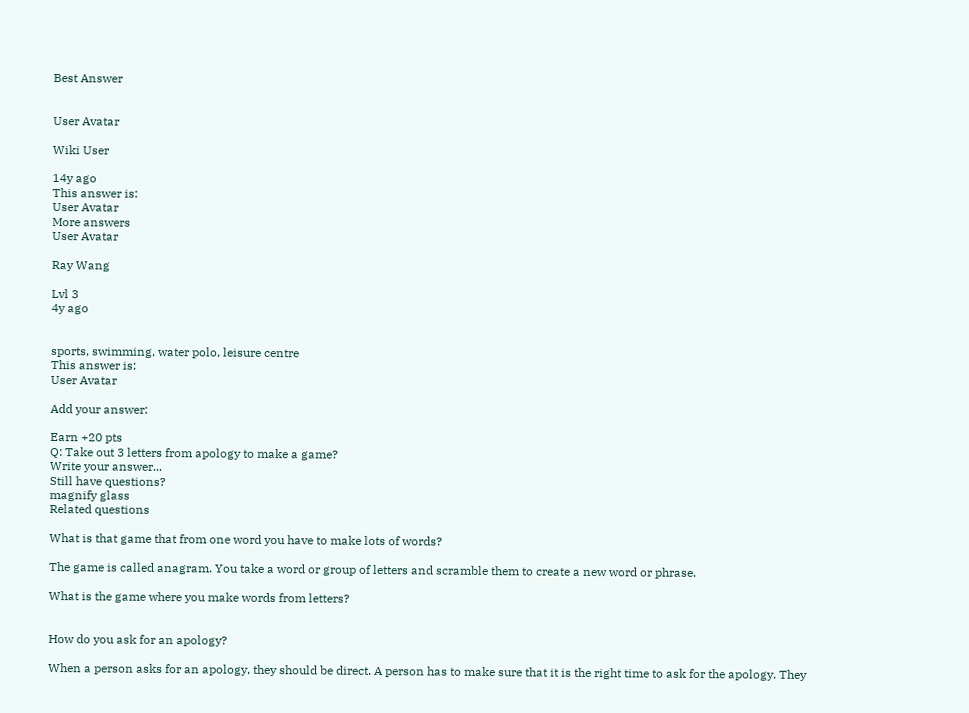Best Answer


User Avatar

Wiki User

14y ago
This answer is:
User Avatar
More answers
User Avatar

Ray Wang

Lvl 3
4y ago


sports, swimming, water polo, leisure centre
This answer is:
User Avatar

Add your answer:

Earn +20 pts
Q: Take out 3 letters from apology to make a game?
Write your answer...
Still have questions?
magnify glass
Related questions

What is that game that from one word you have to make lots of words?

The game is called anagram. You take a word or group of letters and scramble them to create a new word or phrase.

What is the game where you make words from letters?


How do you ask for an apology?

When a person asks for an apology, they should be direct. A person has to make sure that it is the right time to ask for the apology. They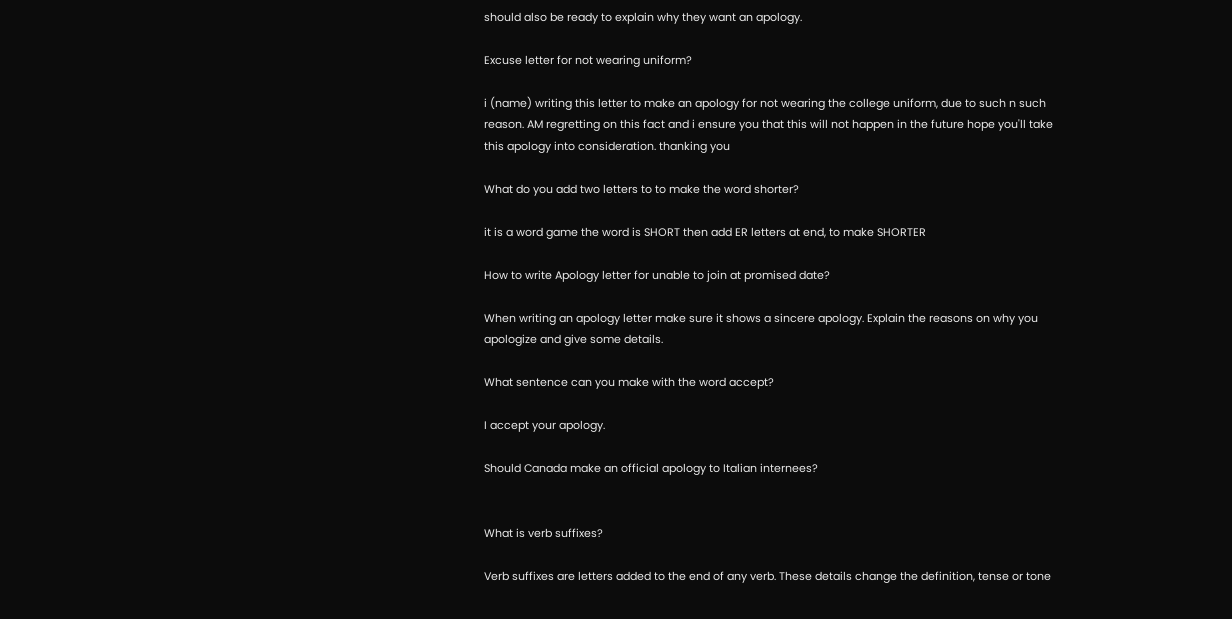should also be ready to explain why they want an apology.

Excuse letter for not wearing uniform?

i (name) writing this letter to make an apology for not wearing the college uniform, due to such n such reason. AM regretting on this fact and i ensure you that this will not happen in the future hope you'll take this apology into consideration. thanking you

What do you add two letters to to make the word shorter?

it is a word game the word is SHORT then add ER letters at end, to make SHORTER

How to write Apology letter for unable to join at promised date?

When writing an apology letter make sure it shows a sincere apology. Explain the reasons on why you apologize and give some details.

What sentence can you make with the word accept?

I accept your apology.

Should Canada make an official apology to Italian internees?


What is verb suffixes?

Verb suffixes are letters added to the end of any verb. These details change the definition, tense or tone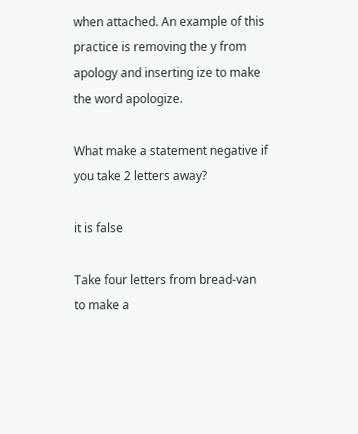when attached. An example of this practice is removing the y from apology and inserting ize to make the word apologize.

What make a statement negative if you take 2 letters away?

it is false

Take four letters from bread-van to make a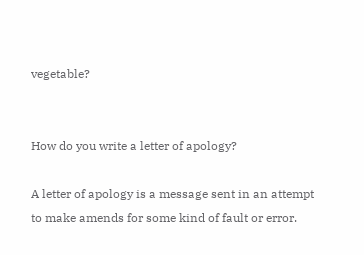vegetable?


How do you write a letter of apology?

A letter of apology is a message sent in an attempt to make amends for some kind of fault or error.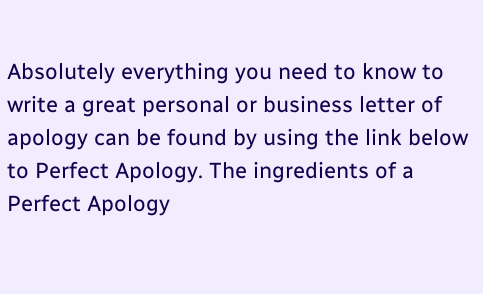Absolutely everything you need to know to write a great personal or business letter of apology can be found by using the link below to Perfect Apology. The ingredients of a Perfect Apology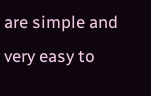are simple and very easy to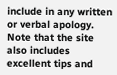include in any written or verbal apology. Note that the site also includes excellent tips and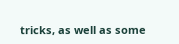tricks, as well as some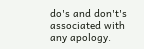do's and don't's associated with any apology.